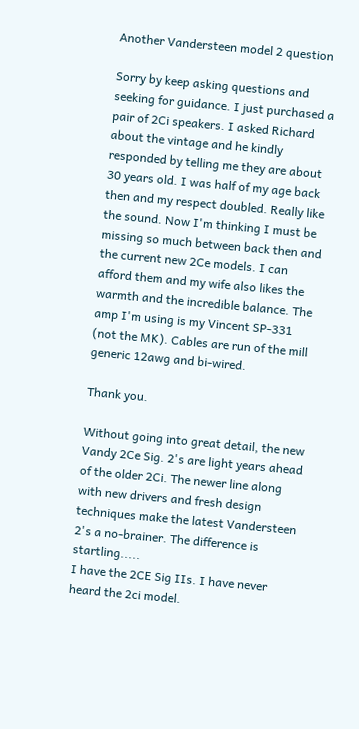Another Vandersteen model 2 question

Sorry by keep asking questions and seeking for guidance. I just purchased a pair of 2Ci speakers. I asked Richard about the vintage and he kindly responded by telling me they are about 30 years old. I was half of my age back then and my respect doubled. Really like the sound. Now I'm thinking I must be missing so much between back then and the current new 2Ce models. I can afford them and my wife also likes the warmth and the incredible balance. The amp I'm using is my Vincent SP-331 (not the MK). Cables are run of the mill generic 12awg and bi-wired.

Thank you.

Without going into great detail, the new Vandy 2Ce Sig. 2's are light years ahead of the older 2Ci. The newer line along with new drivers and fresh design techniques make the latest Vandersteen 2's a no-brainer. The difference is startling.....
I have the 2CE Sig IIs. I have never heard the 2ci model.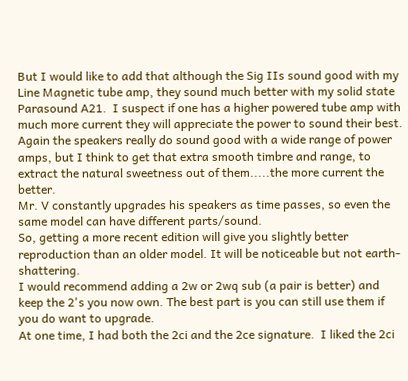But I would like to add that although the Sig IIs sound good with my Line Magnetic tube amp, they sound much better with my solid state Parasound A21.  I suspect if one has a higher powered tube amp with much more current they will appreciate the power to sound their best.
Again the speakers really do sound good with a wide range of power amps, but I think to get that extra smooth timbre and range, to extract the natural sweetness out of them.....the more current the better.
Mr. V constantly upgrades his speakers as time passes, so even the same model can have different parts/sound.
So, getting a more recent edition will give you slightly better reproduction than an older model. It will be noticeable but not earth-shattering.
I would recommend adding a 2w or 2wq sub (a pair is better) and keep the 2's you now own. The best part is you can still use them if you do want to upgrade.
At one time, I had both the 2ci and the 2ce signature.  I liked the 2ci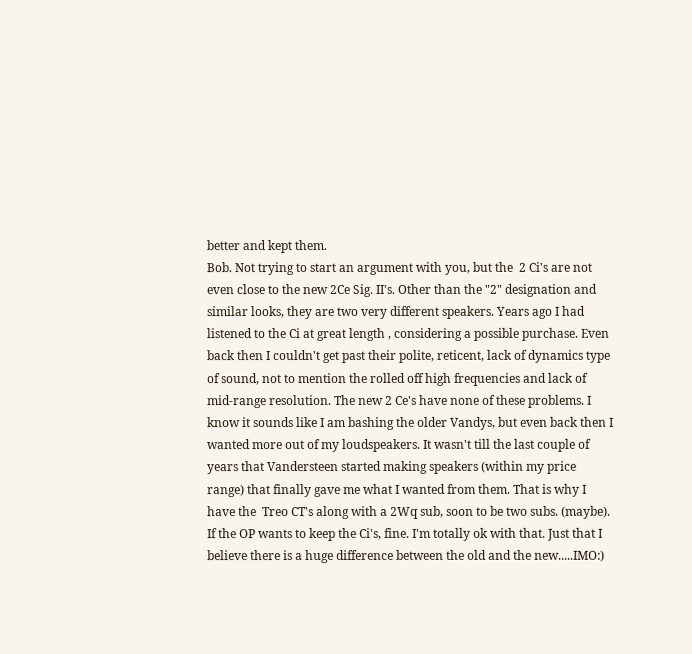better and kept them.
Bob. Not trying to start an argument with you, but the  2 Ci's are not even close to the new 2Ce Sig. II's. Other than the "2" designation and similar looks, they are two very different speakers. Years ago I had listened to the Ci at great length , considering a possible purchase. Even back then I couldn't get past their polite, reticent, lack of dynamics type of sound, not to mention the rolled off high frequencies and lack of mid-range resolution. The new 2 Ce's have none of these problems. I know it sounds like I am bashing the older Vandys, but even back then I wanted more out of my loudspeakers. It wasn't till the last couple of years that Vandersteen started making speakers (within my price range) that finally gave me what I wanted from them. That is why I have the  Treo CT's along with a 2Wq sub, soon to be two subs. (maybe).  If the OP wants to keep the Ci's, fine. I'm totally ok with that. Just that I believe there is a huge difference between the old and the new.....IMO:)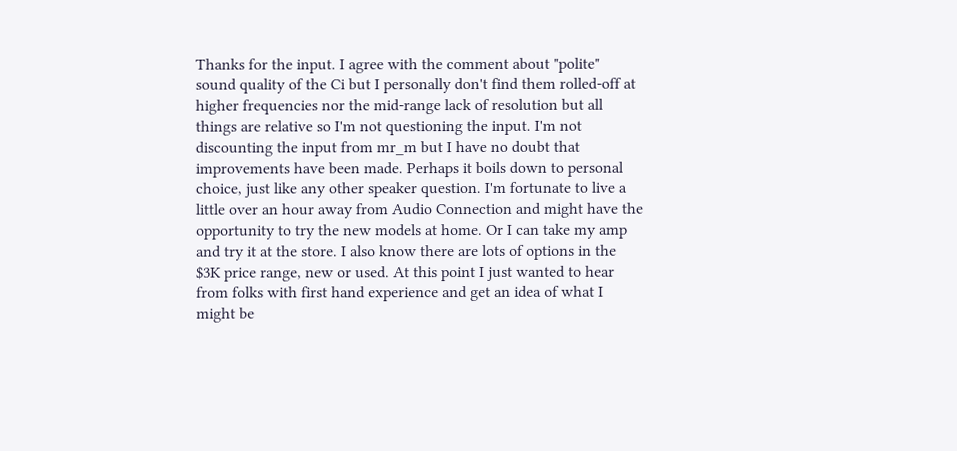Thanks for the input. I agree with the comment about "polite" sound quality of the Ci but I personally don't find them rolled-off at higher frequencies nor the mid-range lack of resolution but all things are relative so I'm not questioning the input. I'm not discounting the input from mr_m but I have no doubt that improvements have been made. Perhaps it boils down to personal choice, just like any other speaker question. I'm fortunate to live a little over an hour away from Audio Connection and might have the opportunity to try the new models at home. Or I can take my amp and try it at the store. I also know there are lots of options in the $3K price range, new or used. At this point I just wanted to hear from folks with first hand experience and get an idea of what I might be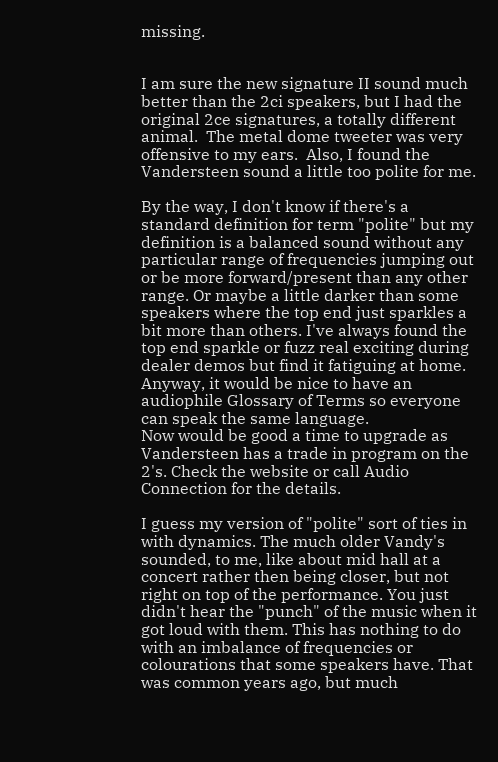missing.


I am sure the new signature II sound much better than the 2ci speakers, but I had the original 2ce signatures, a totally different animal.  The metal dome tweeter was very offensive to my ears.  Also, I found the Vandersteen sound a little too polite for me.

By the way, I don't know if there's a standard definition for term "polite" but my definition is a balanced sound without any particular range of frequencies jumping out or be more forward/present than any other range. Or maybe a little darker than some speakers where the top end just sparkles a bit more than others. I've always found the top end sparkle or fuzz real exciting during dealer demos but find it fatiguing at home. Anyway, it would be nice to have an audiophile Glossary of Terms so everyone can speak the same language.
Now would be good a time to upgrade as Vandersteen has a trade in program on the 2's. Check the website or call Audio Connection for the details.

I guess my version of "polite" sort of ties in with dynamics. The much older Vandy's  sounded, to me, like about mid hall at a concert rather then being closer, but not right on top of the performance. You just didn't hear the "punch" of the music when it got loud with them. This has nothing to do with an imbalance of frequencies or colourations that some speakers have. That was common years ago, but much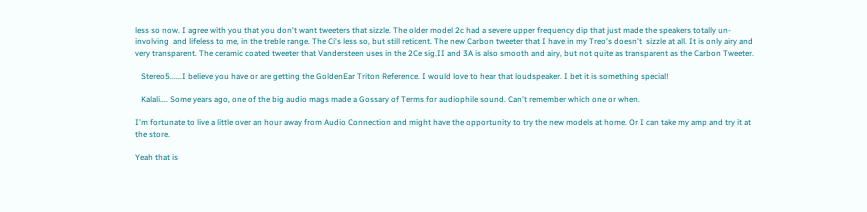less so now. I agree with you that you don't want tweeters that sizzle. The older model 2c had a severe upper frequency dip that just made the speakers totally un-involving  and lifeless to me, in the treble range. The Ci's less so, but still reticent. The new Carbon tweeter that I have in my Treo's doesn't  sizzle at all. It is only airy and very transparent. The ceramic coated tweeter that Vandersteen uses in the 2Ce sig.II and 3A is also smooth and airy, but not quite as transparent as the Carbon Tweeter.

   Stereo5......I believe you have or are getting the GoldenEar Triton Reference. I would love to hear that loudspeaker. I bet it is something special!

   Kalali.... Some years ago, one of the big audio mags made a Gossary of Terms for audiophile sound. Can't remember which one or when.

I'm fortunate to live a little over an hour away from Audio Connection and might have the opportunity to try the new models at home. Or I can take my amp and try it at the store.

Yeah that is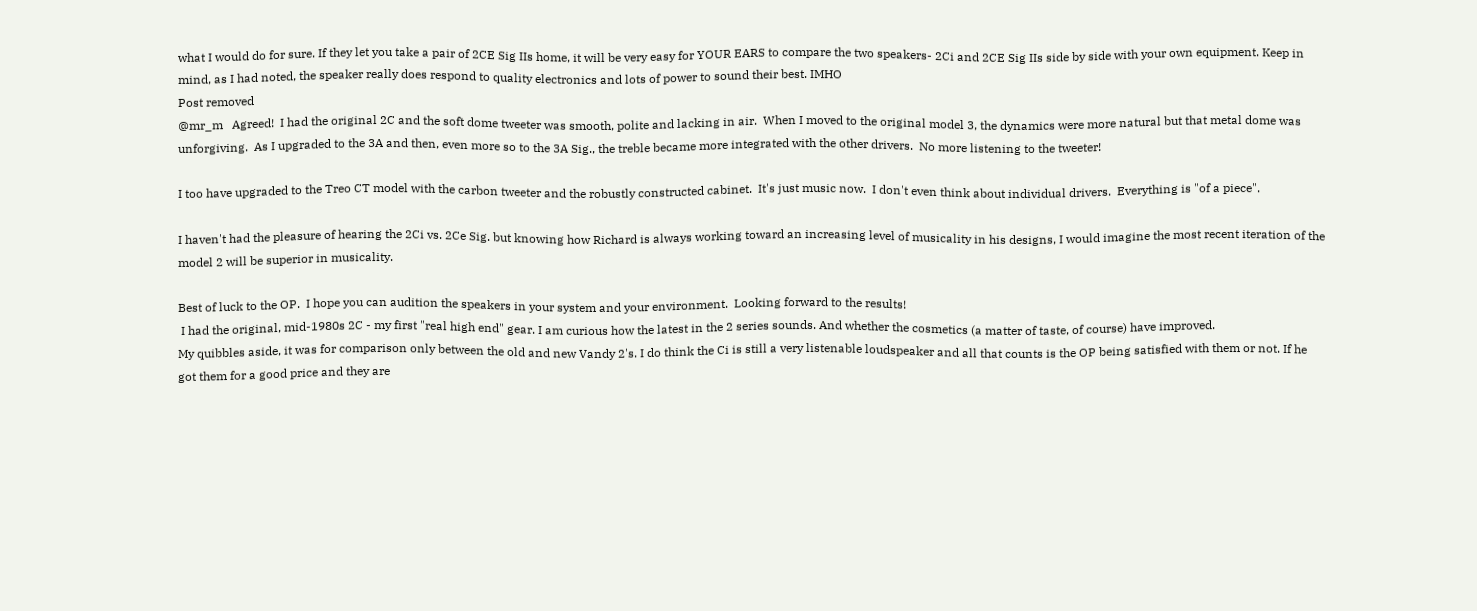what I would do for sure. If they let you take a pair of 2CE Sig IIs home, it will be very easy for YOUR EARS to compare the two speakers- 2Ci and 2CE Sig IIs side by side with your own equipment. Keep in mind, as I had noted, the speaker really does respond to quality electronics and lots of power to sound their best. IMHO
Post removed
@mr_m   Agreed!  I had the original 2C and the soft dome tweeter was smooth, polite and lacking in air.  When I moved to the original model 3, the dynamics were more natural but that metal dome was unforgiving.  As I upgraded to the 3A and then, even more so to the 3A Sig., the treble became more integrated with the other drivers.  No more listening to the tweeter!

I too have upgraded to the Treo CT model with the carbon tweeter and the robustly constructed cabinet.  It's just music now.  I don't even think about individual drivers.  Everything is "of a piece".

I haven't had the pleasure of hearing the 2Ci vs. 2Ce Sig. but knowing how Richard is always working toward an increasing level of musicality in his designs, I would imagine the most recent iteration of the model 2 will be superior in musicality.

Best of luck to the OP.  I hope you can audition the speakers in your system and your environment.  Looking forward to the results!
 I had the original, mid-1980s 2C - my first "real high end" gear. I am curious how the latest in the 2 series sounds. And whether the cosmetics (a matter of taste, of course) have improved.
My quibbles aside, it was for comparison only between the old and new Vandy 2's. I do think the Ci is still a very listenable loudspeaker and all that counts is the OP being satisfied with them or not. If he got them for a good price and they are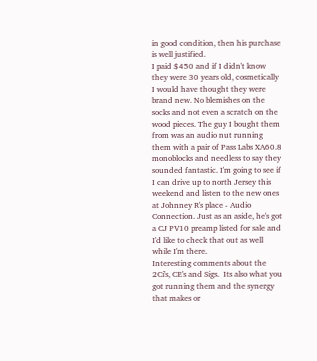in good condition, then his purchase is well justified.
I paid $450 and if I didn't know they were 30 years old, cosmetically I would have thought they were brand new. No blemishes on the socks and not even a scratch on the wood pieces. The guy I bought them from was an audio nut running them with a pair of Pass Labs XA60.8 monoblocks and needless to say they sounded fantastic. I'm going to see if I can drive up to north Jersey this weekend and listen to the new ones at Johnney R's place - Audio Connection. Just as an aside, he's got a CJ PV10 preamp listed for sale and I'd like to check that out as well while I'm there.
Interesting comments about the 2Ci's, CE's and Sigs.  Its also what you got running them and the synergy that makes or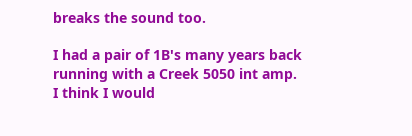breaks the sound too.

I had a pair of 1B's many years back running with a Creek 5050 int amp.  I think I would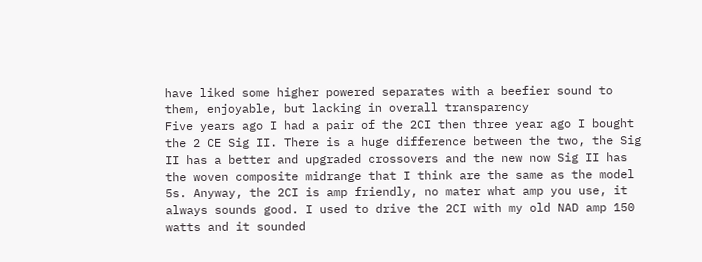have liked some higher powered separates with a beefier sound to them, enjoyable, but lacking in overall transparency
Five years ago I had a pair of the 2CI then three year ago I bought the 2 CE Sig II. There is a huge difference between the two, the Sig II has a better and upgraded crossovers and the new now Sig II has the woven composite midrange that I think are the same as the model 5s. Anyway, the 2CI is amp friendly, no mater what amp you use, it always sounds good. I used to drive the 2CI with my old NAD amp 150 watts and it sounded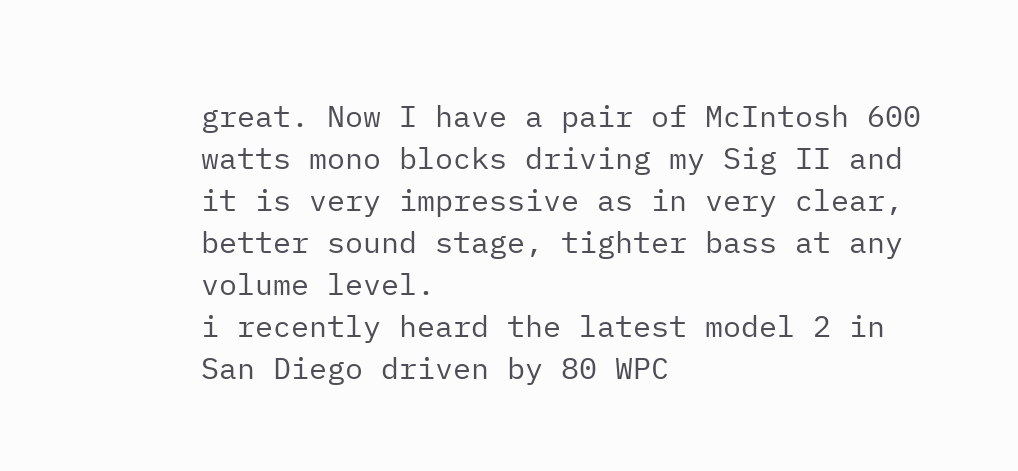great. Now I have a pair of McIntosh 600 watts mono blocks driving my Sig II and it is very impressive as in very clear, better sound stage, tighter bass at any volume level.
i recently heard the latest model 2 in San Diego driven by 80 WPC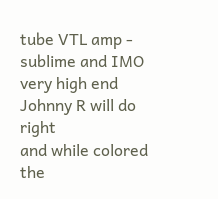tube VTL amp - sublime and IMO very high end
Johnny R will do right
and while colored the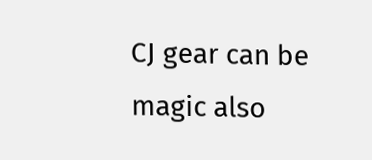CJ gear can be magic also